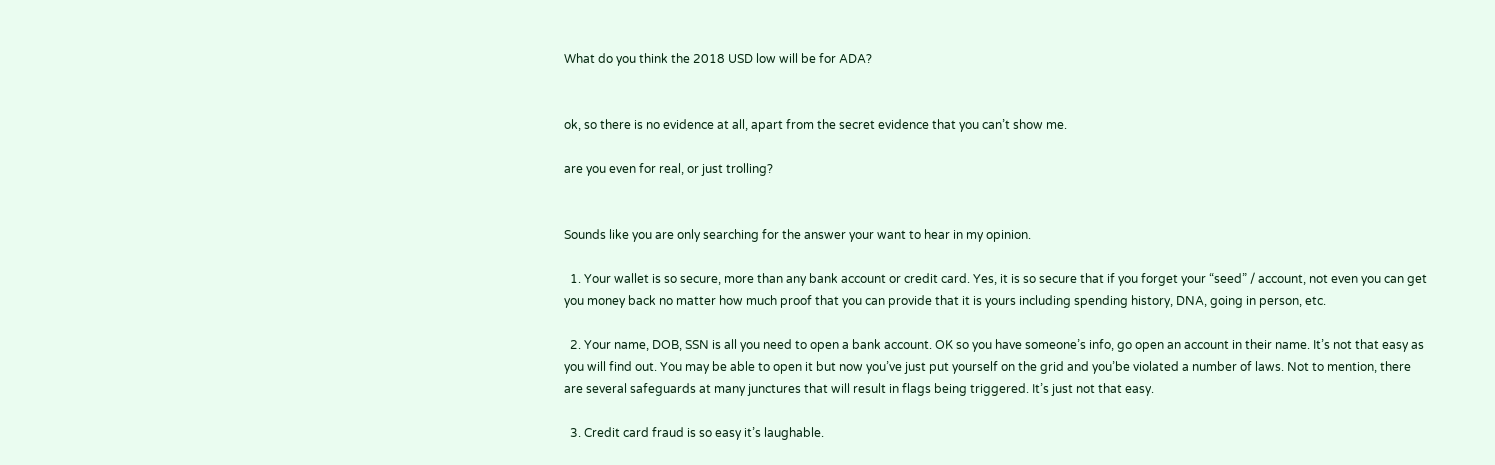What do you think the 2018 USD low will be for ADA?


ok, so there is no evidence at all, apart from the secret evidence that you can’t show me.

are you even for real, or just trolling?


Sounds like you are only searching for the answer your want to hear in my opinion.

  1. Your wallet is so secure, more than any bank account or credit card. Yes, it is so secure that if you forget your “seed” / account, not even you can get you money back no matter how much proof that you can provide that it is yours including spending history, DNA, going in person, etc.

  2. Your name, DOB, SSN is all you need to open a bank account. OK so you have someone’s info, go open an account in their name. It’s not that easy as you will find out. You may be able to open it but now you’ve just put yourself on the grid and you’be violated a number of laws. Not to mention, there are several safeguards at many junctures that will result in flags being triggered. It’s just not that easy.

  3. Credit card fraud is so easy it’s laughable.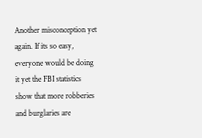Another misconception yet again. If its so easy, everyone would be doing it yet the FBI statistics show that more robberies and burglaries are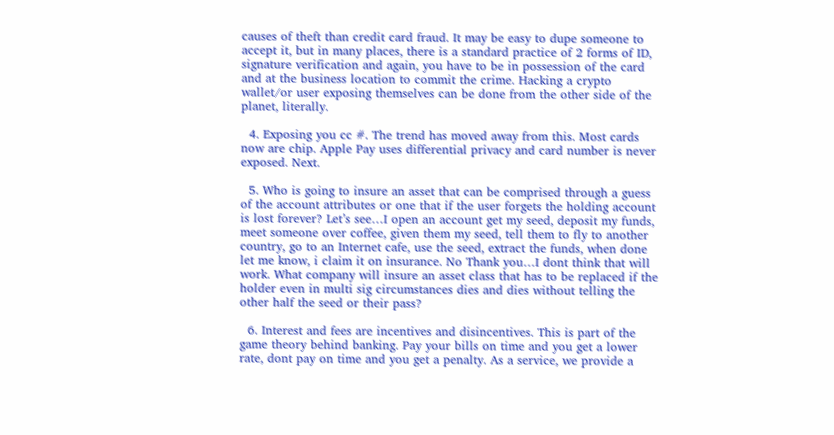causes of theft than credit card fraud. It may be easy to dupe someone to accept it, but in many places, there is a standard practice of 2 forms of ID, signature verification and again, you have to be in possession of the card and at the business location to commit the crime. Hacking a crypto wallet/or user exposing themselves can be done from the other side of the planet, literally.

  4. Exposing you cc #. The trend has moved away from this. Most cards now are chip. Apple Pay uses differential privacy and card number is never exposed. Next.

  5. Who is going to insure an asset that can be comprised through a guess of the account attributes or one that if the user forgets the holding account is lost forever? Let’s see…I open an account get my seed, deposit my funds, meet someone over coffee, given them my seed, tell them to fly to another country, go to an Internet cafe, use the seed, extract the funds, when done let me know, i claim it on insurance. No Thank you…I dont think that will work. What company will insure an asset class that has to be replaced if the holder even in multi sig circumstances dies and dies without telling the other half the seed or their pass?

  6. Interest and fees are incentives and disincentives. This is part of the game theory behind banking. Pay your bills on time and you get a lower rate, dont pay on time and you get a penalty. As a service, we provide a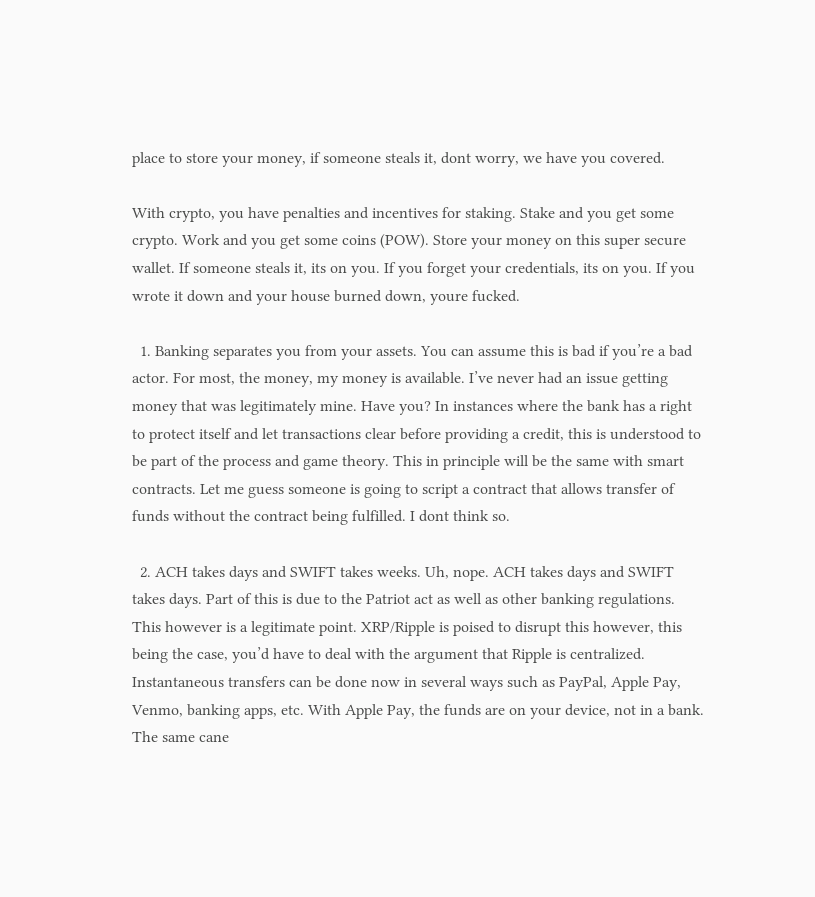place to store your money, if someone steals it, dont worry, we have you covered.

With crypto, you have penalties and incentives for staking. Stake and you get some crypto. Work and you get some coins (POW). Store your money on this super secure wallet. If someone steals it, its on you. If you forget your credentials, its on you. If you wrote it down and your house burned down, youre fucked.

  1. Banking separates you from your assets. You can assume this is bad if you’re a bad actor. For most, the money, my money is available. I’ve never had an issue getting money that was legitimately mine. Have you? In instances where the bank has a right to protect itself and let transactions clear before providing a credit, this is understood to be part of the process and game theory. This in principle will be the same with smart contracts. Let me guess someone is going to script a contract that allows transfer of funds without the contract being fulfilled. I dont think so.

  2. ACH takes days and SWIFT takes weeks. Uh, nope. ACH takes days and SWIFT takes days. Part of this is due to the Patriot act as well as other banking regulations. This however is a legitimate point. XRP/Ripple is poised to disrupt this however, this being the case, you’d have to deal with the argument that Ripple is centralized. Instantaneous transfers can be done now in several ways such as PayPal, Apple Pay, Venmo, banking apps, etc. With Apple Pay, the funds are on your device, not in a bank. The same cane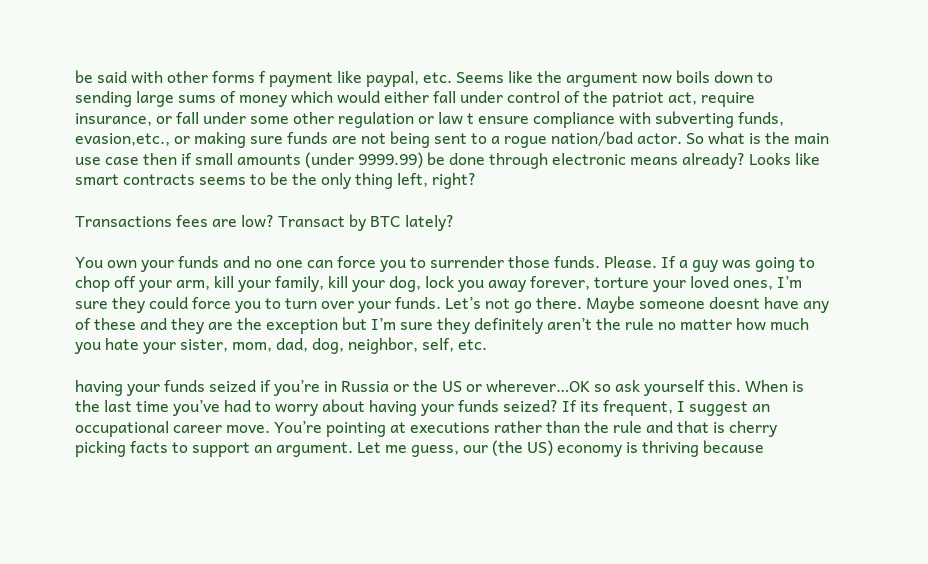be said with other forms f payment like paypal, etc. Seems like the argument now boils down to sending large sums of money which would either fall under control of the patriot act, require insurance, or fall under some other regulation or law t ensure compliance with subverting funds, evasion,etc., or making sure funds are not being sent to a rogue nation/bad actor. So what is the main use case then if small amounts (under 9999.99) be done through electronic means already? Looks like smart contracts seems to be the only thing left, right?

Transactions fees are low? Transact by BTC lately?

You own your funds and no one can force you to surrender those funds. Please. If a guy was going to chop off your arm, kill your family, kill your dog, lock you away forever, torture your loved ones, I’m sure they could force you to turn over your funds. Let’s not go there. Maybe someone doesnt have any of these and they are the exception but I’m sure they definitely aren’t the rule no matter how much you hate your sister, mom, dad, dog, neighbor, self, etc.

having your funds seized if you’re in Russia or the US or wherever…OK so ask yourself this. When is the last time you’ve had to worry about having your funds seized? If its frequent, I suggest an occupational career move. You’re pointing at executions rather than the rule and that is cherry picking facts to support an argument. Let me guess, our (the US) economy is thriving because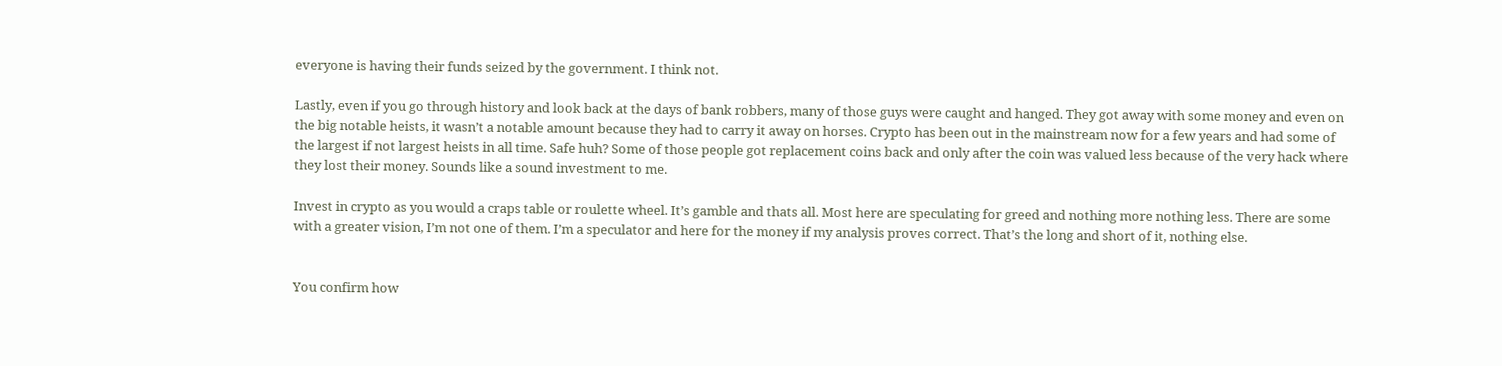everyone is having their funds seized by the government. I think not.

Lastly, even if you go through history and look back at the days of bank robbers, many of those guys were caught and hanged. They got away with some money and even on the big notable heists, it wasn’t a notable amount because they had to carry it away on horses. Crypto has been out in the mainstream now for a few years and had some of the largest if not largest heists in all time. Safe huh? Some of those people got replacement coins back and only after the coin was valued less because of the very hack where they lost their money. Sounds like a sound investment to me.

Invest in crypto as you would a craps table or roulette wheel. It’s gamble and thats all. Most here are speculating for greed and nothing more nothing less. There are some with a greater vision, I’m not one of them. I’m a speculator and here for the money if my analysis proves correct. That’s the long and short of it, nothing else.


You confirm how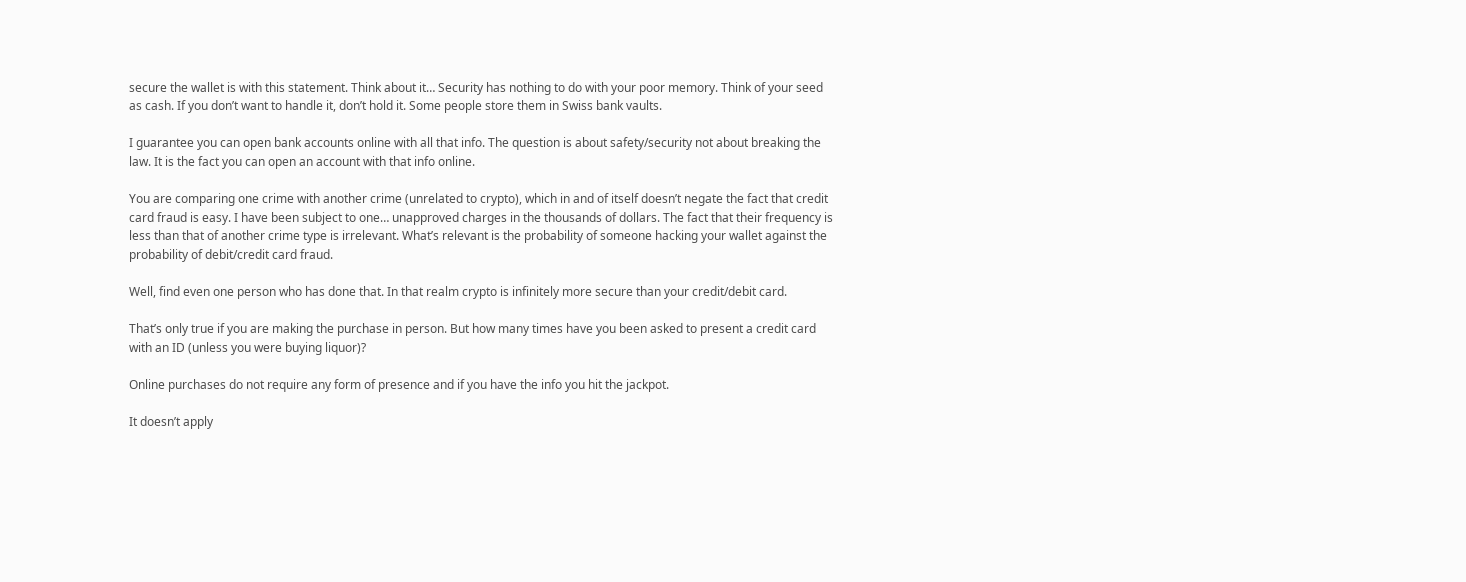secure the wallet is with this statement. Think about it… Security has nothing to do with your poor memory. Think of your seed as cash. If you don’t want to handle it, don’t hold it. Some people store them in Swiss bank vaults.

I guarantee you can open bank accounts online with all that info. The question is about safety/security not about breaking the law. It is the fact you can open an account with that info online.

You are comparing one crime with another crime (unrelated to crypto), which in and of itself doesn’t negate the fact that credit card fraud is easy. I have been subject to one… unapproved charges in the thousands of dollars. The fact that their frequency is less than that of another crime type is irrelevant. What’s relevant is the probability of someone hacking your wallet against the probability of debit/credit card fraud.

Well, find even one person who has done that. In that realm crypto is infinitely more secure than your credit/debit card.

That’s only true if you are making the purchase in person. But how many times have you been asked to present a credit card with an ID (unless you were buying liquor)?

Online purchases do not require any form of presence and if you have the info you hit the jackpot.

It doesn’t apply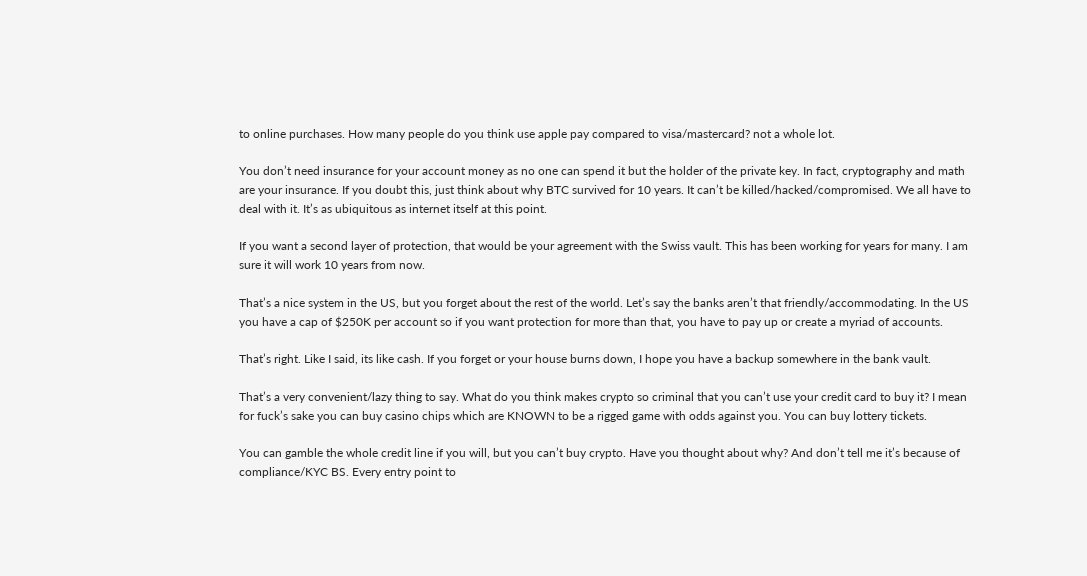to online purchases. How many people do you think use apple pay compared to visa/mastercard? not a whole lot.

You don’t need insurance for your account money as no one can spend it but the holder of the private key. In fact, cryptography and math are your insurance. If you doubt this, just think about why BTC survived for 10 years. It can’t be killed/hacked/compromised. We all have to deal with it. It’s as ubiquitous as internet itself at this point.

If you want a second layer of protection, that would be your agreement with the Swiss vault. This has been working for years for many. I am sure it will work 10 years from now.

That’s a nice system in the US, but you forget about the rest of the world. Let’s say the banks aren’t that friendly/accommodating. In the US you have a cap of $250K per account so if you want protection for more than that, you have to pay up or create a myriad of accounts.

That’s right. Like I said, its like cash. If you forget or your house burns down, I hope you have a backup somewhere in the bank vault.

That’s a very convenient/lazy thing to say. What do you think makes crypto so criminal that you can’t use your credit card to buy it? I mean for fuck’s sake you can buy casino chips which are KNOWN to be a rigged game with odds against you. You can buy lottery tickets.

You can gamble the whole credit line if you will, but you can’t buy crypto. Have you thought about why? And don’t tell me it’s because of compliance/KYC BS. Every entry point to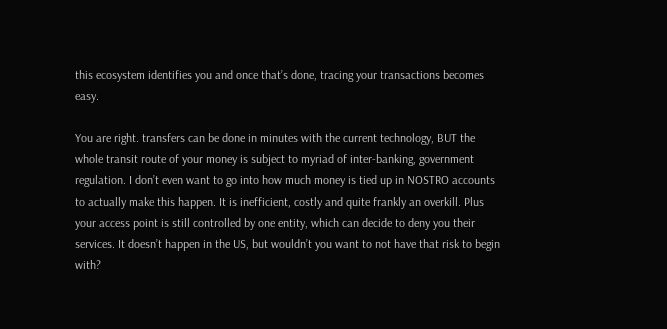this ecosystem identifies you and once that’s done, tracing your transactions becomes easy.

You are right. transfers can be done in minutes with the current technology, BUT the whole transit route of your money is subject to myriad of inter-banking, government regulation. I don’t even want to go into how much money is tied up in NOSTRO accounts to actually make this happen. It is inefficient, costly and quite frankly an overkill. Plus your access point is still controlled by one entity, which can decide to deny you their services. It doesn’t happen in the US, but wouldn’t you want to not have that risk to begin with?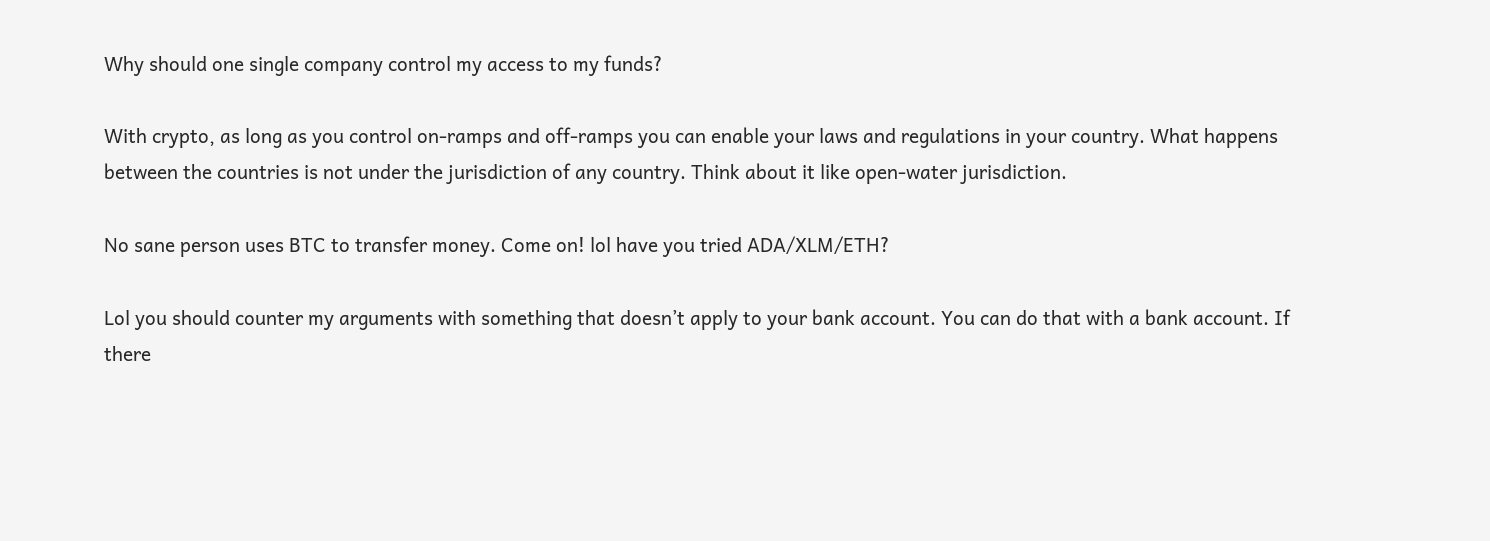Why should one single company control my access to my funds?

With crypto, as long as you control on-ramps and off-ramps you can enable your laws and regulations in your country. What happens between the countries is not under the jurisdiction of any country. Think about it like open-water jurisdiction.

No sane person uses BTC to transfer money. Come on! lol have you tried ADA/XLM/ETH?

Lol you should counter my arguments with something that doesn’t apply to your bank account. You can do that with a bank account. If there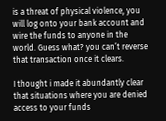is a threat of physical violence, you will log onto your bank account and wire the funds to anyone in the world. Guess what? you can’t reverse that transaction once it clears.

I thought i made it abundantly clear that situations where you are denied access to your funds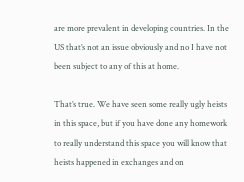are more prevalent in developing countries. In the US that’s not an issue obviously and no I have not been subject to any of this at home.

That’s true. We have seen some really ugly heists in this space, but if you have done any homework to really understand this space you will know that heists happened in exchanges and on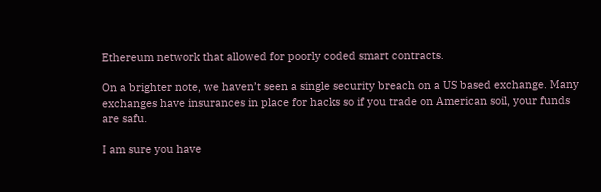Ethereum network that allowed for poorly coded smart contracts.

On a brighter note, we haven’t seen a single security breach on a US based exchange. Many exchanges have insurances in place for hacks so if you trade on American soil, your funds are safu.

I am sure you have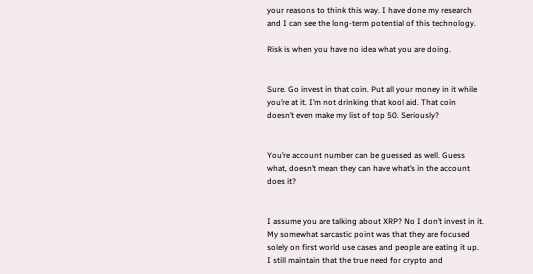your reasons to think this way. I have done my research and I can see the long-term potential of this technology.

Risk is when you have no idea what you are doing.


Sure. Go invest in that coin. Put all your money in it while you’re at it. I’m not drinking that kool aid. That coin doesn’t even make my list of top 50. Seriously?


You’re account number can be guessed as well. Guess what, doesn’t mean they can have what’s in the account does it?


I assume you are talking about XRP? No I don’t invest in it. My somewhat sarcastic point was that they are focused solely on first world use cases and people are eating it up. I still maintain that the true need for crypto and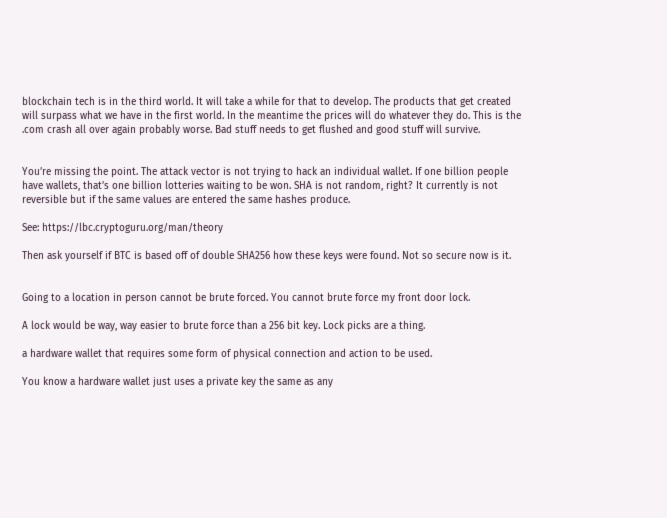blockchain tech is in the third world. It will take a while for that to develop. The products that get created will surpass what we have in the first world. In the meantime the prices will do whatever they do. This is the .com crash all over again probably worse. Bad stuff needs to get flushed and good stuff will survive.


You’re missing the point. The attack vector is not trying to hack an individual wallet. If one billion people have wallets, that’s one billion lotteries waiting to be won. SHA is not random, right? It currently is not reversible but if the same values are entered the same hashes produce.

See: https://lbc.cryptoguru.org/man/theory

Then ask yourself if BTC is based off of double SHA256 how these keys were found. Not so secure now is it.


Going to a location in person cannot be brute forced. You cannot brute force my front door lock.

A lock would be way, way easier to brute force than a 256 bit key. Lock picks are a thing.

a hardware wallet that requires some form of physical connection and action to be used.

You know a hardware wallet just uses a private key the same as any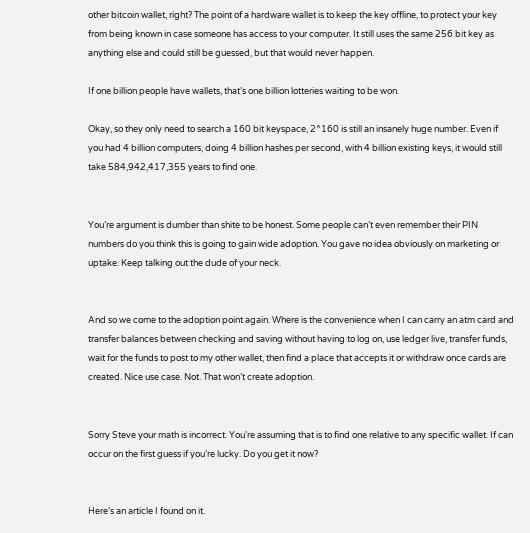other bitcoin wallet, right? The point of a hardware wallet is to keep the key offline, to protect your key from being known in case someone has access to your computer. It still uses the same 256 bit key as anything else and could still be guessed, but that would never happen.

If one billion people have wallets, that’s one billion lotteries waiting to be won.

Okay, so they only need to search a 160 bit keyspace, 2^160 is still an insanely huge number. Even if you had 4 billion computers, doing 4 billion hashes per second, with 4 billion existing keys, it would still take 584,942,417,355 years to find one.


You’re argument is dumber than shite to be honest. Some people can’t even remember their PIN numbers do you think this is going to gain wide adoption. You gave no idea obviously on marketing or uptake. Keep talking out the dude of your neck.


And so we come to the adoption point again. Where is the convenience when I can carry an atm card and transfer balances between checking and saving without having to log on, use ledger live, transfer funds, wait for the funds to post to my other wallet, then find a place that accepts it or withdraw once cards are created. Nice use case. Not. That won’t create adoption.


Sorry Steve your math is incorrect. You’re assuming that is to find one relative to any specific wallet. If can occur on the first guess if you’re lucky. Do you get it now?


Here’s an article I found on it.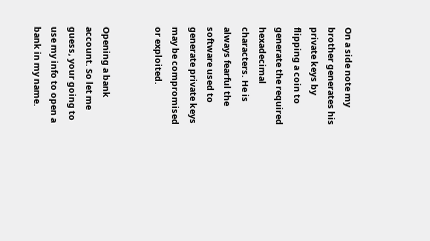On a side note my brother generates his private keys by flipping a coin to generate the required hexadecimal characters. He is always fearful the software used to generate private keys may be compromised or exploited.


Opening a bank account. So let me guess, your going to use my info to open a bank in my name.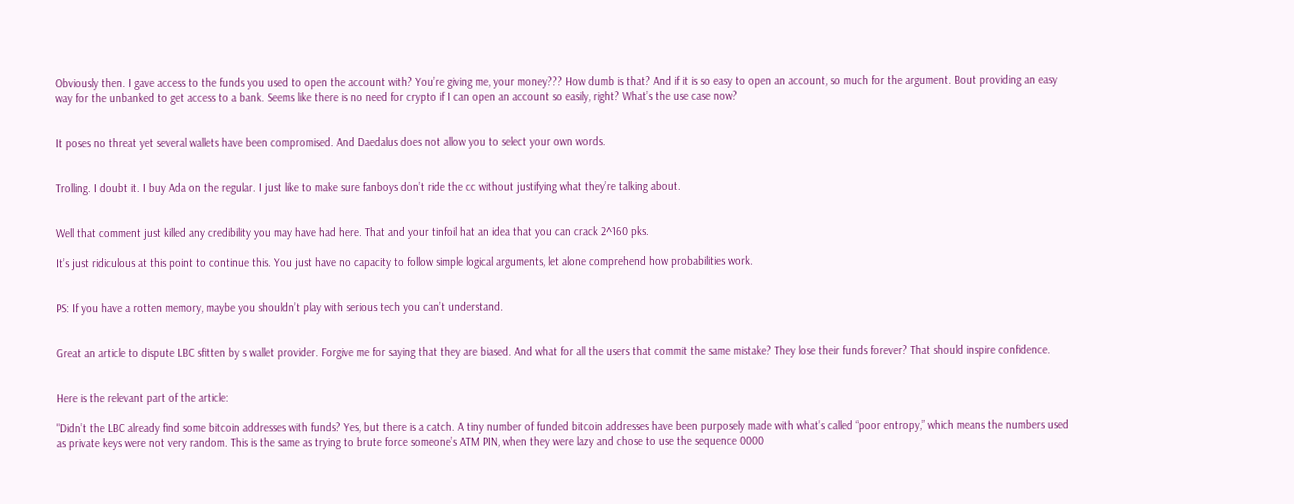Obviously then. I gave access to the funds you used to open the account with? You’re giving me, your money??? How dumb is that? And if it is so easy to open an account, so much for the argument. Bout providing an easy way for the unbanked to get access to a bank. Seems like there is no need for crypto if I can open an account so easily, right? What’s the use case now?


It poses no threat yet several wallets have been compromised. And Daedalus does not allow you to select your own words.


Trolling. I doubt it. I buy Ada on the regular. I just like to make sure fanboys don’t ride the cc without justifying what they’re talking about.


Well that comment just killed any credibility you may have had here. That and your tinfoil hat an idea that you can crack 2^160 pks.

It’s just ridiculous at this point to continue this. You just have no capacity to follow simple logical arguments, let alone comprehend how probabilities work.


PS: If you have a rotten memory, maybe you shouldn’t play with serious tech you can’t understand.


Great an article to dispute LBC sfitten by s wallet provider. Forgive me for saying that they are biased. And what for all the users that commit the same mistake? They lose their funds forever? That should inspire confidence.


Here is the relevant part of the article:

"Didn’t the LBC already find some bitcoin addresses with funds? Yes, but there is a catch. A tiny number of funded bitcoin addresses have been purposely made with what’s called “poor entropy,” which means the numbers used as private keys were not very random. This is the same as trying to brute force someone’s ATM PIN, when they were lazy and chose to use the sequence 0000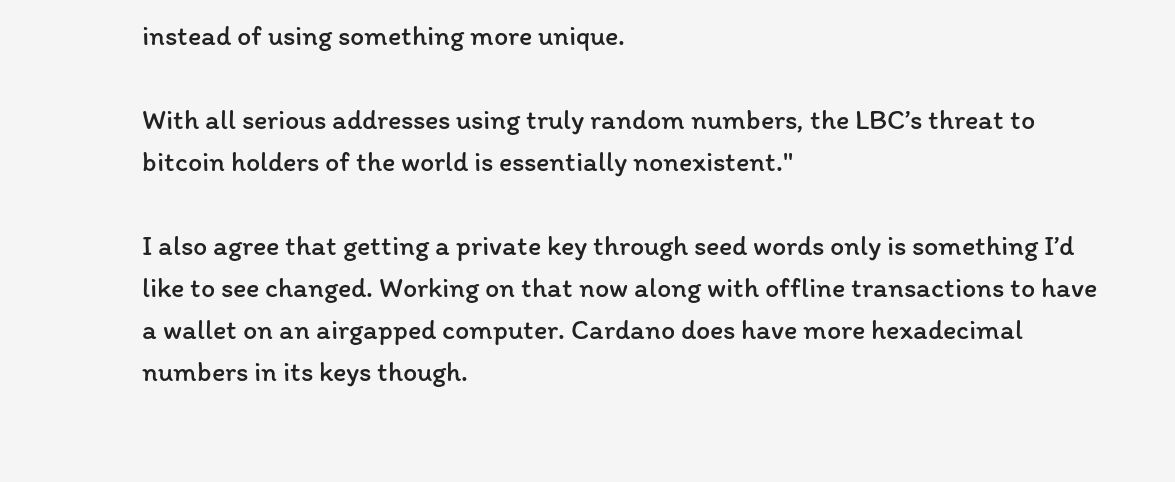instead of using something more unique.

With all serious addresses using truly random numbers, the LBC’s threat to bitcoin holders of the world is essentially nonexistent."

I also agree that getting a private key through seed words only is something I’d like to see changed. Working on that now along with offline transactions to have a wallet on an airgapped computer. Cardano does have more hexadecimal numbers in its keys though.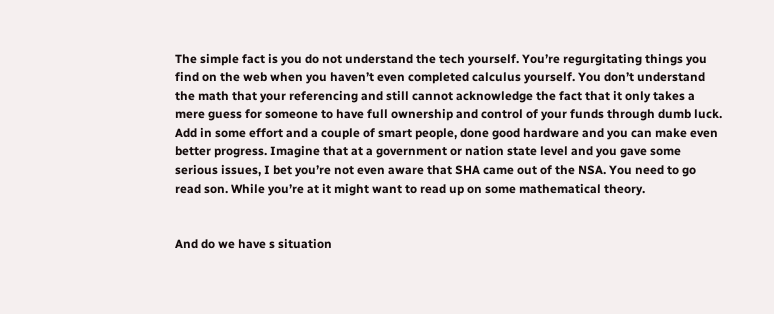The simple fact is you do not understand the tech yourself. You’re regurgitating things you find on the web when you haven’t even completed calculus yourself. You don’t understand the math that your referencing and still cannot acknowledge the fact that it only takes a mere guess for someone to have full ownership and control of your funds through dumb luck. Add in some effort and a couple of smart people, done good hardware and you can make even better progress. Imagine that at a government or nation state level and you gave some serious issues, I bet you’re not even aware that SHA came out of the NSA. You need to go read son. While you’re at it might want to read up on some mathematical theory.


And do we have s situation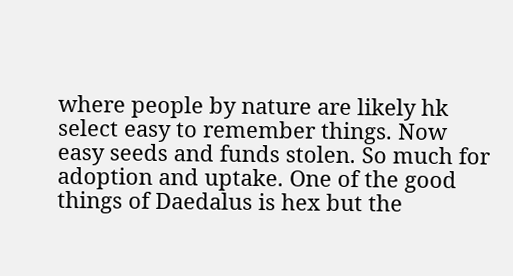where people by nature are likely hk select easy to remember things. Now easy seeds and funds stolen. So much for adoption and uptake. One of the good things of Daedalus is hex but the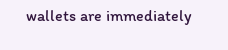wallets are immediately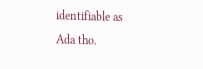identifiable as Ada tho.